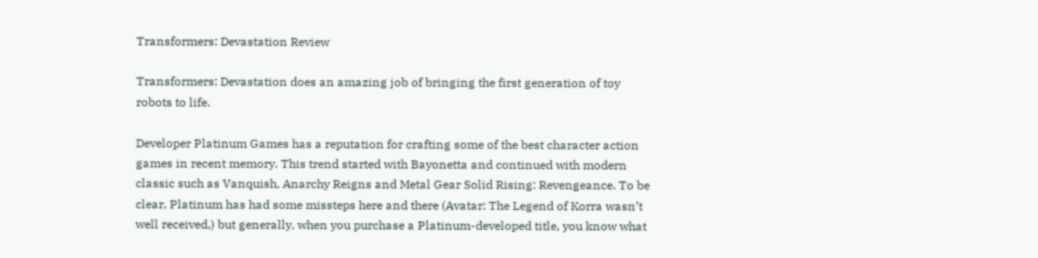Transformers: Devastation Review

Transformers: Devastation does an amazing job of bringing the first generation of toy robots to life.

Developer Platinum Games has a reputation for crafting some of the best character action games in recent memory. This trend started with Bayonetta and continued with modern classic such as Vanquish, Anarchy Reigns and Metal Gear Solid Rising: Revengeance. To be clear, Platinum has had some missteps here and there (Avatar: The Legend of Korra wasn’t well received,) but generally, when you purchase a Platinum-developed title, you know what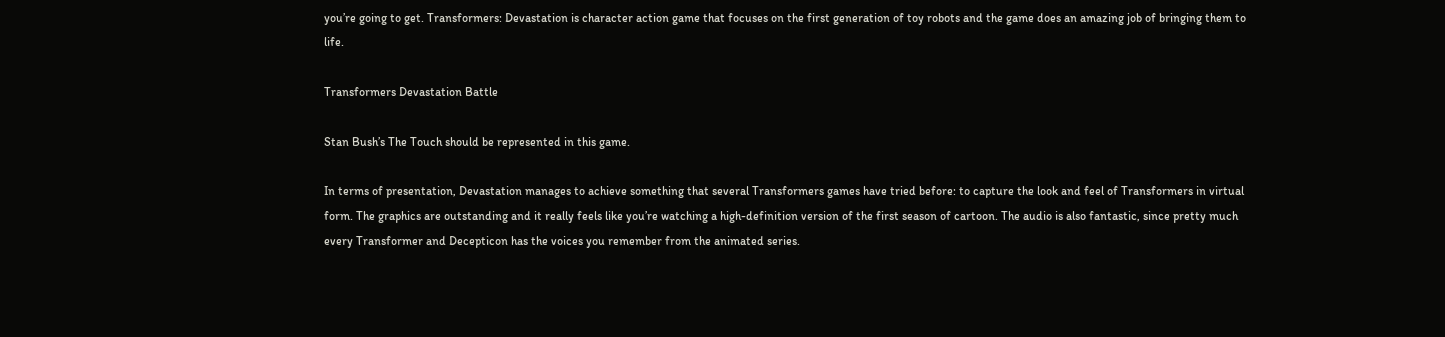you’re going to get. Transformers: Devastation is character action game that focuses on the first generation of toy robots and the game does an amazing job of bringing them to life.

Transformers Devastation Battle

Stan Bush’s The Touch should be represented in this game.

In terms of presentation, Devastation manages to achieve something that several Transformers games have tried before: to capture the look and feel of Transformers in virtual form. The graphics are outstanding and it really feels like you’re watching a high-definition version of the first season of cartoon. The audio is also fantastic, since pretty much every Transformer and Decepticon has the voices you remember from the animated series.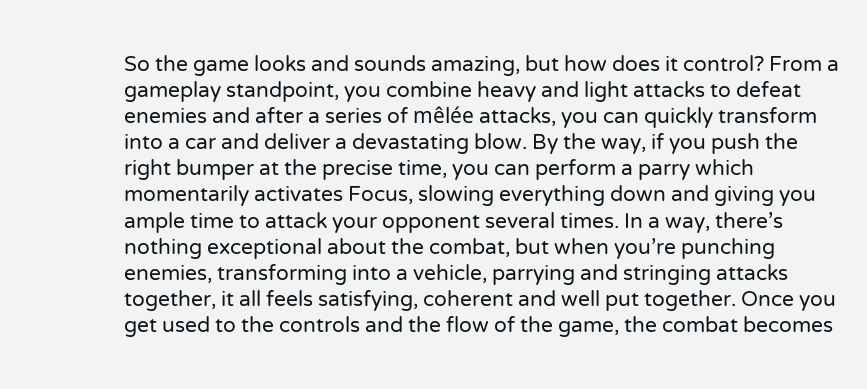So the game looks and sounds amazing, but how does it control? From a gameplay standpoint, you combine heavy and light attacks to defeat enemies and after a series of mêlée attacks, you can quickly transform into a car and deliver a devastating blow. By the way, if you push the right bumper at the precise time, you can perform a parry which momentarily activates Focus, slowing everything down and giving you ample time to attack your opponent several times. In a way, there’s nothing exceptional about the combat, but when you’re punching enemies, transforming into a vehicle, parrying and stringing attacks together, it all feels satisfying, coherent and well put together. Once you get used to the controls and the flow of the game, the combat becomes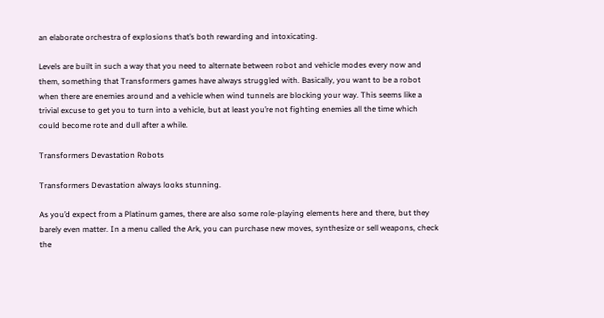an elaborate orchestra of explosions that’s both rewarding and intoxicating.

Levels are built in such a way that you need to alternate between robot and vehicle modes every now and them, something that Transformers games have always struggled with. Basically, you want to be a robot when there are enemies around and a vehicle when wind tunnels are blocking your way. This seems like a trivial excuse to get you to turn into a vehicle, but at least you’re not fighting enemies all the time which could become rote and dull after a while.

Transformers Devastation Robots

Transformers Devastation always looks stunning.

As you’d expect from a Platinum games, there are also some role-playing elements here and there, but they barely even matter. In a menu called the Ark, you can purchase new moves, synthesize or sell weapons, check the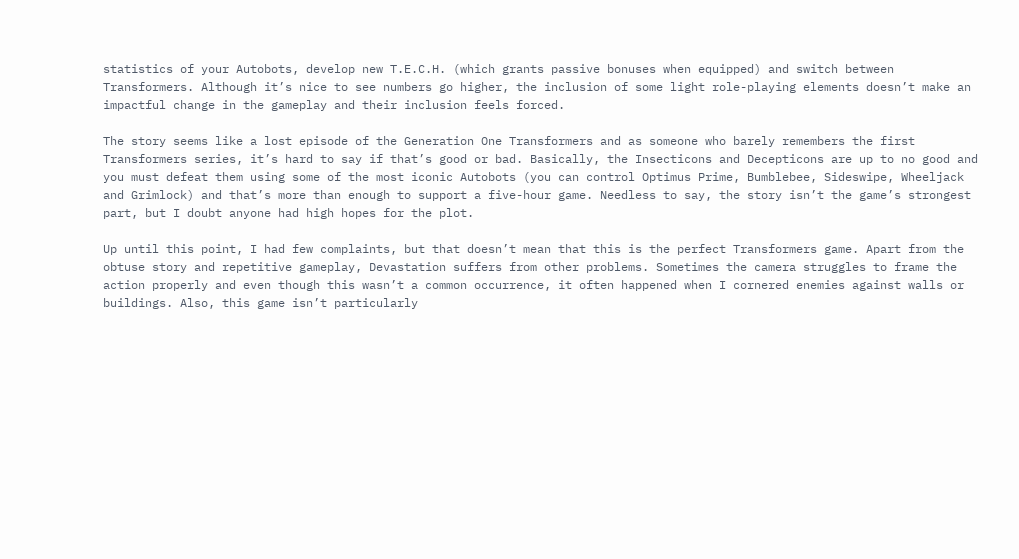statistics of your Autobots, develop new T.E.C.H. (which grants passive bonuses when equipped) and switch between Transformers. Although it’s nice to see numbers go higher, the inclusion of some light role-playing elements doesn’t make an impactful change in the gameplay and their inclusion feels forced.

The story seems like a lost episode of the Generation One Transformers and as someone who barely remembers the first Transformers series, it’s hard to say if that’s good or bad. Basically, the Insecticons and Decepticons are up to no good and you must defeat them using some of the most iconic Autobots (you can control Optimus Prime, Bumblebee, Sideswipe, Wheeljack and Grimlock) and that’s more than enough to support a five-hour game. Needless to say, the story isn’t the game’s strongest part, but I doubt anyone had high hopes for the plot.

Up until this point, I had few complaints, but that doesn’t mean that this is the perfect Transformers game. Apart from the obtuse story and repetitive gameplay, Devastation suffers from other problems. Sometimes the camera struggles to frame the action properly and even though this wasn’t a common occurrence, it often happened when I cornered enemies against walls or buildings. Also, this game isn’t particularly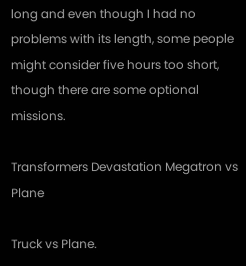long and even though I had no problems with its length, some people might consider five hours too short, though there are some optional missions.

Transformers Devastation Megatron vs Plane

Truck vs Plane.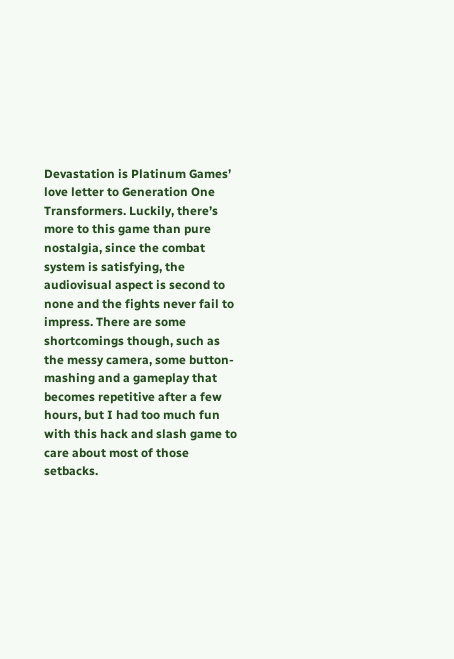Devastation is Platinum Games’ love letter to Generation One Transformers. Luckily, there’s more to this game than pure nostalgia, since the combat system is satisfying, the audiovisual aspect is second to none and the fights never fail to impress. There are some shortcomings though, such as the messy camera, some button-mashing and a gameplay that becomes repetitive after a few hours, but I had too much fun with this hack and slash game to care about most of those setbacks.